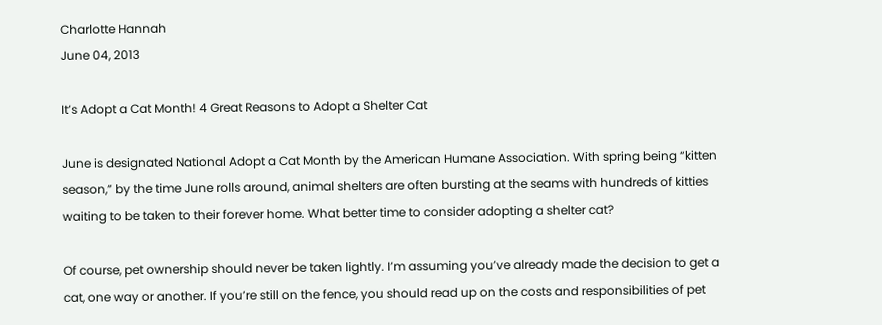Charlotte Hannah
June 04, 2013

It’s Adopt a Cat Month! 4 Great Reasons to Adopt a Shelter Cat

June is designated National Adopt a Cat Month by the American Humane Association. With spring being “kitten season,” by the time June rolls around, animal shelters are often bursting at the seams with hundreds of kitties waiting to be taken to their forever home. What better time to consider adopting a shelter cat?

Of course, pet ownership should never be taken lightly. I’m assuming you’ve already made the decision to get a cat, one way or another. If you’re still on the fence, you should read up on the costs and responsibilities of pet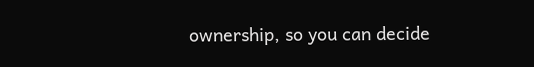ownership, so you can decide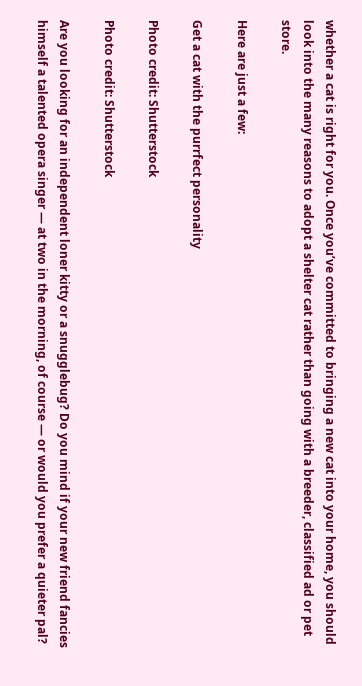whether a cat is right for you. Once you’ve committed to bringing a new cat into your home, you should look into the many reasons to adopt a shelter cat rather than going with a breeder, classified ad or pet store.

Here are just a few:

Get a cat with the purrfect personality

Photo credit: Shutterstock

Photo credit: Shutterstock

Are you looking for an independent loner kitty or a snugglebug? Do you mind if your new friend fancies himself a talented opera singer — at two in the morning, of course — or would you prefer a quieter pal?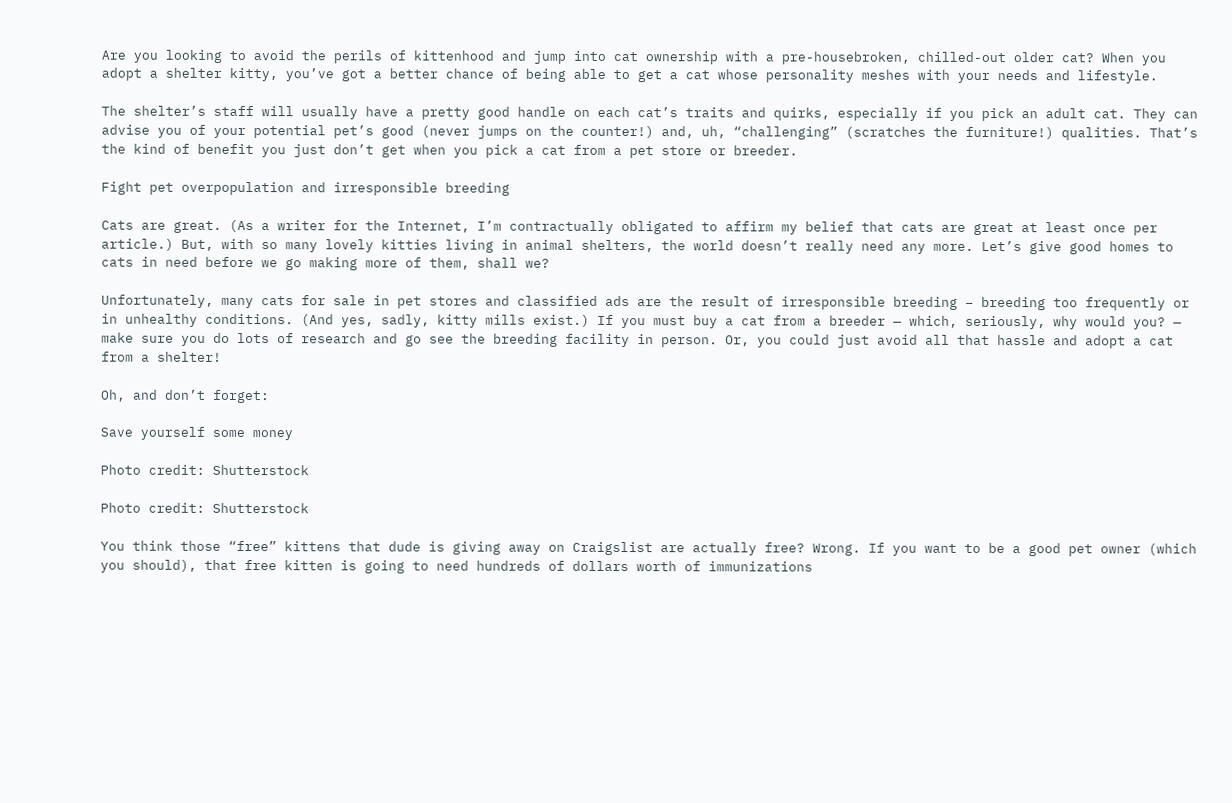Are you looking to avoid the perils of kittenhood and jump into cat ownership with a pre-housebroken, chilled-out older cat? When you adopt a shelter kitty, you’ve got a better chance of being able to get a cat whose personality meshes with your needs and lifestyle.

The shelter’s staff will usually have a pretty good handle on each cat’s traits and quirks, especially if you pick an adult cat. They can advise you of your potential pet’s good (never jumps on the counter!) and, uh, “challenging” (scratches the furniture!) qualities. That’s the kind of benefit you just don’t get when you pick a cat from a pet store or breeder.

Fight pet overpopulation and irresponsible breeding

Cats are great. (As a writer for the Internet, I’m contractually obligated to affirm my belief that cats are great at least once per article.) But, with so many lovely kitties living in animal shelters, the world doesn’t really need any more. Let’s give good homes to cats in need before we go making more of them, shall we?

Unfortunately, many cats for sale in pet stores and classified ads are the result of irresponsible breeding – breeding too frequently or in unhealthy conditions. (And yes, sadly, kitty mills exist.) If you must buy a cat from a breeder — which, seriously, why would you? — make sure you do lots of research and go see the breeding facility in person. Or, you could just avoid all that hassle and adopt a cat from a shelter!

Oh, and don’t forget:

Save yourself some money

Photo credit: Shutterstock

Photo credit: Shutterstock

You think those “free” kittens that dude is giving away on Craigslist are actually free? Wrong. If you want to be a good pet owner (which you should), that free kitten is going to need hundreds of dollars worth of immunizations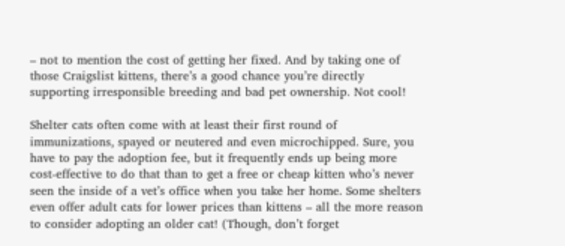– not to mention the cost of getting her fixed. And by taking one of those Craigslist kittens, there’s a good chance you’re directly supporting irresponsible breeding and bad pet ownership. Not cool!

Shelter cats often come with at least their first round of immunizations, spayed or neutered and even microchipped. Sure, you have to pay the adoption fee, but it frequently ends up being more cost-effective to do that than to get a free or cheap kitten who’s never seen the inside of a vet’s office when you take her home. Some shelters even offer adult cats for lower prices than kittens – all the more reason to consider adopting an older cat! (Though, don’t forget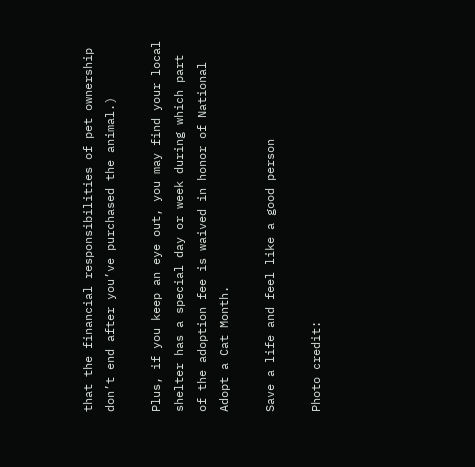that the financial responsibilities of pet ownership don’t end after you’ve purchased the animal.)

Plus, if you keep an eye out, you may find your local shelter has a special day or week during which part of the adoption fee is waived in honor of National Adopt a Cat Month.

Save a life and feel like a good person

Photo credit: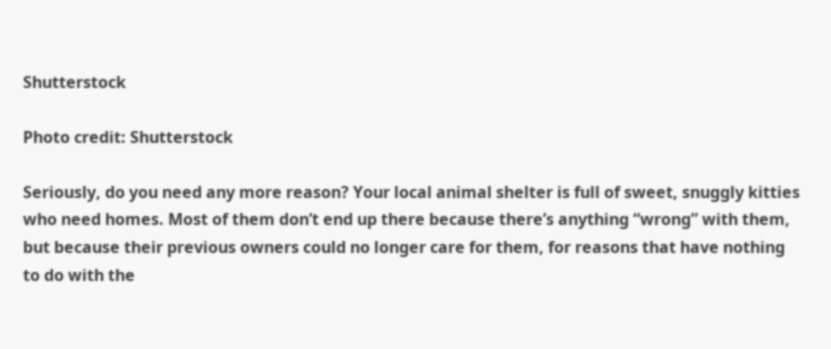Shutterstock

Photo credit: Shutterstock

Seriously, do you need any more reason? Your local animal shelter is full of sweet, snuggly kitties who need homes. Most of them don’t end up there because there’s anything “wrong” with them, but because their previous owners could no longer care for them, for reasons that have nothing to do with the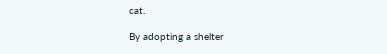cat.

By adopting a shelter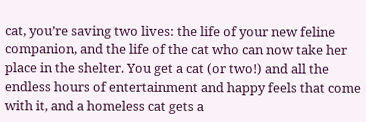cat, you’re saving two lives: the life of your new feline companion, and the life of the cat who can now take her place in the shelter. You get a cat (or two!) and all the endless hours of entertainment and happy feels that come with it, and a homeless cat gets a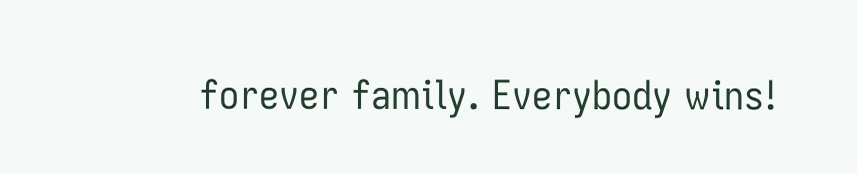forever family. Everybody wins!